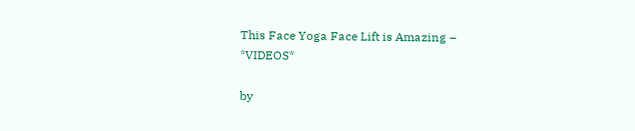This Face Yoga Face Lift is Amazing – *VIDEOS*

by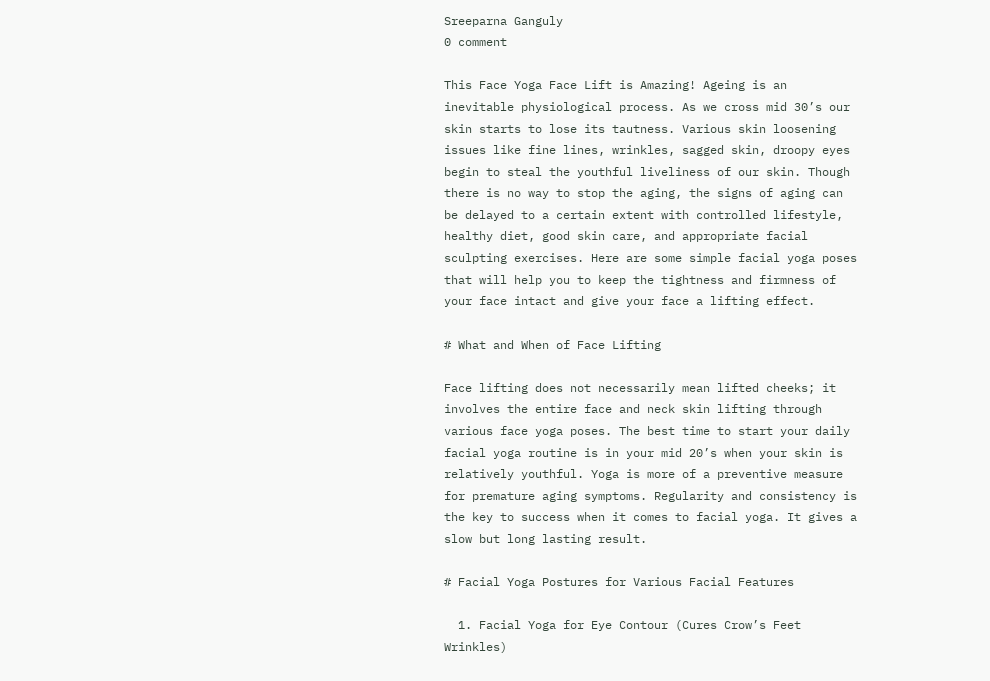Sreeparna Ganguly
0 comment

This Face Yoga Face Lift is Amazing! Ageing is an inevitable physiological process. As we cross mid 30’s our skin starts to lose its tautness. Various skin loosening issues like fine lines, wrinkles, sagged skin, droopy eyes begin to steal the youthful liveliness of our skin. Though there is no way to stop the aging, the signs of aging can be delayed to a certain extent with controlled lifestyle, healthy diet, good skin care, and appropriate facial sculpting exercises. Here are some simple facial yoga poses that will help you to keep the tightness and firmness of your face intact and give your face a lifting effect.

# What and When of Face Lifting

Face lifting does not necessarily mean lifted cheeks; it involves the entire face and neck skin lifting through various face yoga poses. The best time to start your daily facial yoga routine is in your mid 20’s when your skin is relatively youthful. Yoga is more of a preventive measure for premature aging symptoms. Regularity and consistency is the key to success when it comes to facial yoga. It gives a slow but long lasting result.

# Facial Yoga Postures for Various Facial Features

  1. Facial Yoga for Eye Contour (Cures Crow’s Feet Wrinkles)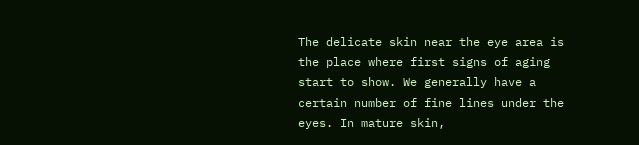The delicate skin near the eye area is the place where first signs of aging start to show. We generally have a certain number of fine lines under the eyes. In mature skin,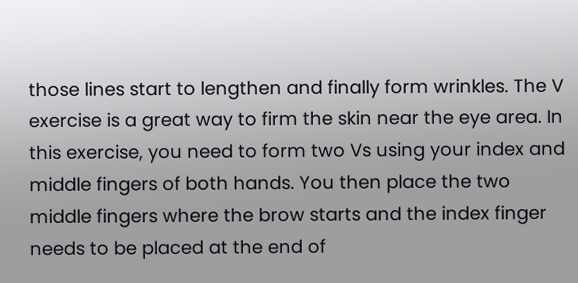those lines start to lengthen and finally form wrinkles. The V exercise is a great way to firm the skin near the eye area. In this exercise, you need to form two Vs using your index and middle fingers of both hands. You then place the two middle fingers where the brow starts and the index finger needs to be placed at the end of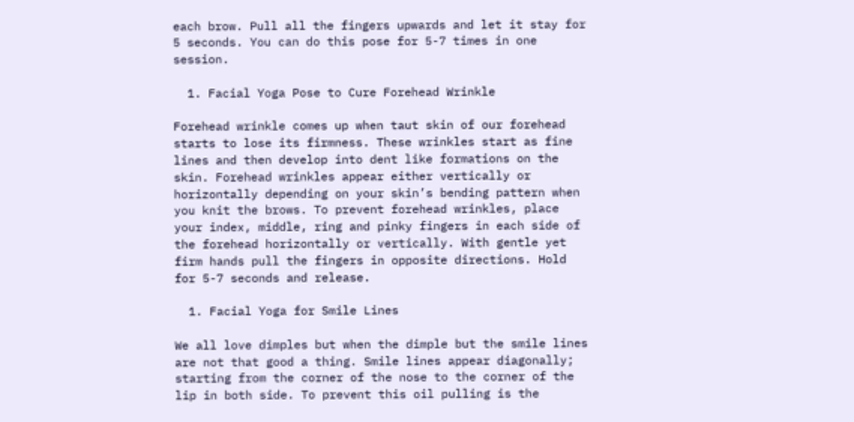each brow. Pull all the fingers upwards and let it stay for 5 seconds. You can do this pose for 5-7 times in one session.

  1. Facial Yoga Pose to Cure Forehead Wrinkle

Forehead wrinkle comes up when taut skin of our forehead starts to lose its firmness. These wrinkles start as fine lines and then develop into dent like formations on the skin. Forehead wrinkles appear either vertically or horizontally depending on your skin’s bending pattern when you knit the brows. To prevent forehead wrinkles, place your index, middle, ring and pinky fingers in each side of the forehead horizontally or vertically. With gentle yet firm hands pull the fingers in opposite directions. Hold for 5-7 seconds and release.

  1. Facial Yoga for Smile Lines

We all love dimples but when the dimple but the smile lines are not that good a thing. Smile lines appear diagonally; starting from the corner of the nose to the corner of the lip in both side. To prevent this oil pulling is the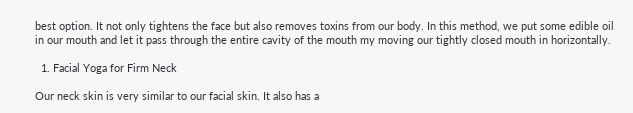best option. It not only tightens the face but also removes toxins from our body. In this method, we put some edible oil in our mouth and let it pass through the entire cavity of the mouth my moving our tightly closed mouth in horizontally.

  1. Facial Yoga for Firm Neck

Our neck skin is very similar to our facial skin. It also has a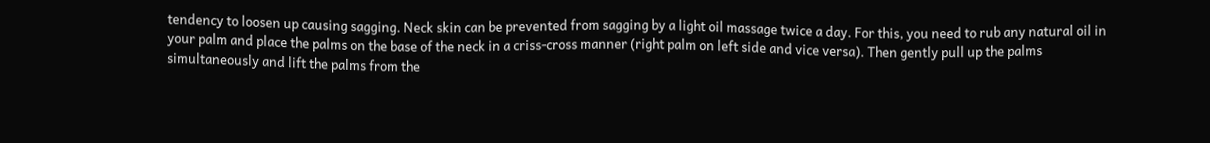tendency to loosen up causing sagging. Neck skin can be prevented from sagging by a light oil massage twice a day. For this, you need to rub any natural oil in your palm and place the palms on the base of the neck in a criss-cross manner (right palm on left side and vice versa). Then gently pull up the palms simultaneously and lift the palms from the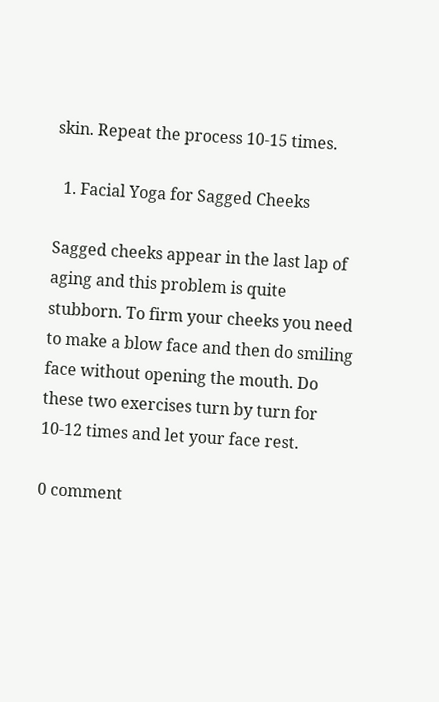skin. Repeat the process 10-15 times.

  1. Facial Yoga for Sagged Cheeks

Sagged cheeks appear in the last lap of aging and this problem is quite stubborn. To firm your cheeks you need to make a blow face and then do smiling face without opening the mouth. Do these two exercises turn by turn for 10-12 times and let your face rest.

0 comment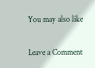You may also like

Leave a Comment